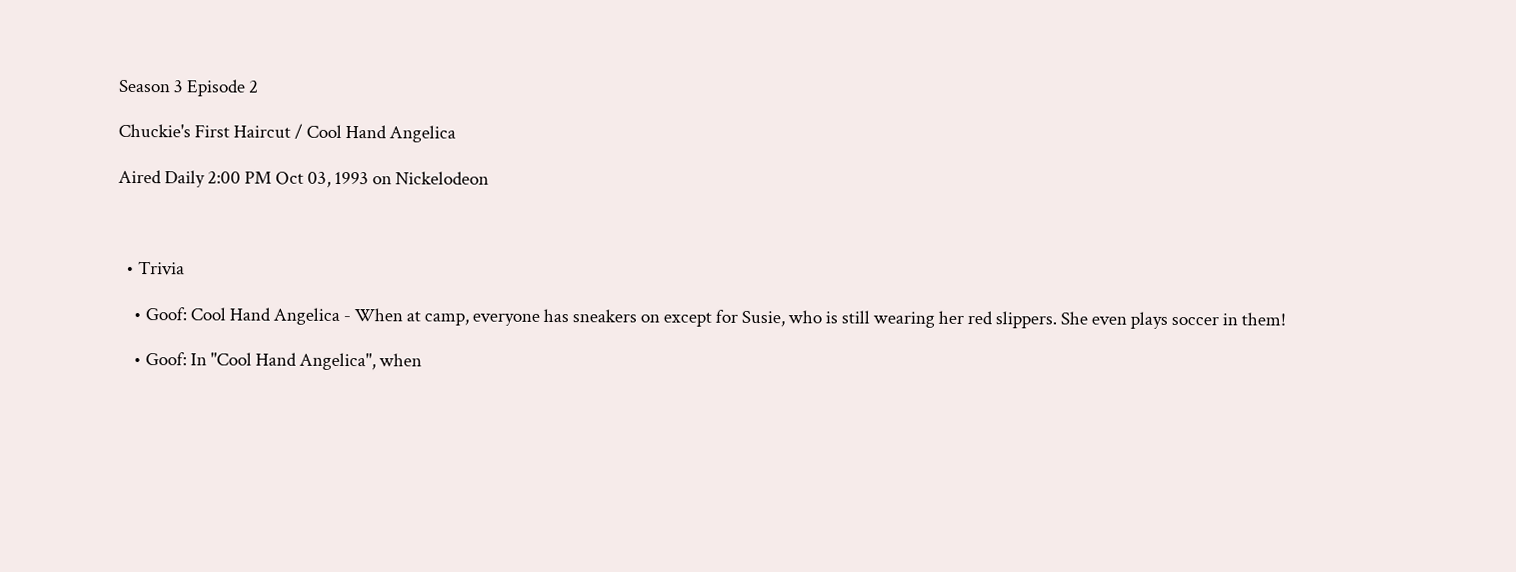Season 3 Episode 2

Chuckie's First Haircut / Cool Hand Angelica

Aired Daily 2:00 PM Oct 03, 1993 on Nickelodeon



  • Trivia

    • Goof: Cool Hand Angelica - When at camp, everyone has sneakers on except for Susie, who is still wearing her red slippers. She even plays soccer in them!

    • Goof: In "Cool Hand Angelica", when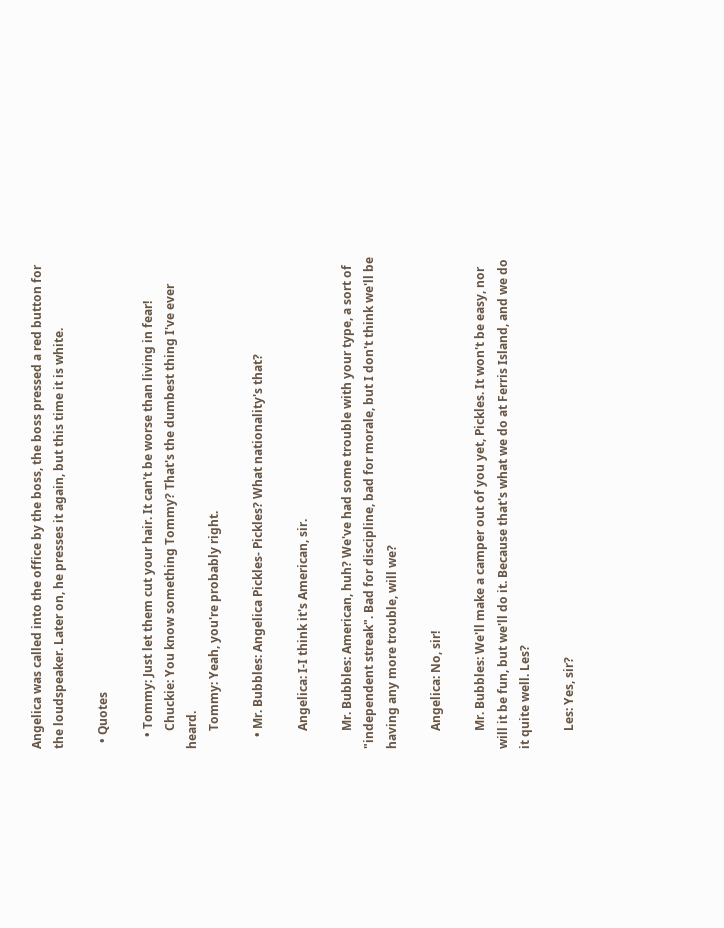Angelica was called into the office by the boss, the boss pressed a red button for the loudspeaker. Later on, he presses it again, but this time it is white.

  • Quotes

    • Tommy: Just let them cut your hair. It can't be worse than living in fear!
      Chuckie: You know something Tommy? That's the dumbest thing I've ever heard.
      Tommy: Yeah, you're probably right.

    • Mr. Bubbles: Angelica Pickles- Pickles? What nationality's that?

      Angelica: I-I think it's American, sir.

      Mr. Bubbles: American, huh? We've had some trouble with your type, a sort of "independent streak". Bad for discipline, bad for morale, but I don't think we'll be having any more trouble, will we?

      Angelica: No, sir!

      Mr. Bubbles: We'll make a camper out of you yet, Pickles. It won't be easy, nor will it be fun, but we'll do it. Because that's what we do at Ferris Island, and we do it quite well. Les?

      Les: Yes, sir?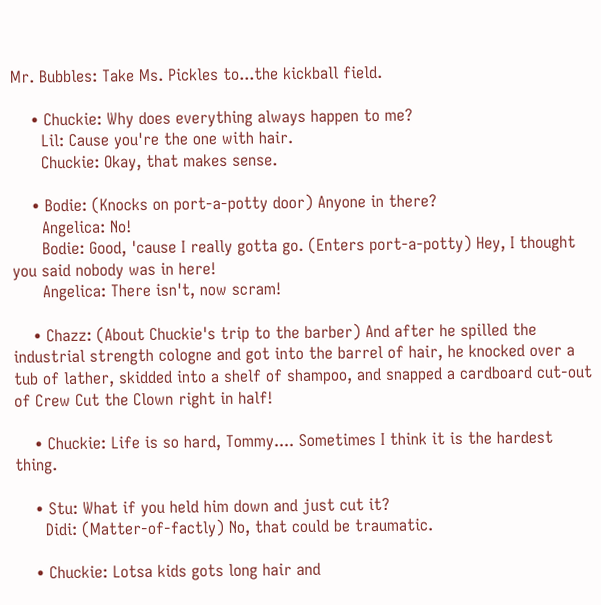Mr. Bubbles: Take Ms. Pickles to...the kickball field.

    • Chuckie: Why does everything always happen to me?
      Lil: Cause you're the one with hair.
      Chuckie: Okay, that makes sense.

    • Bodie: (Knocks on port-a-potty door) Anyone in there?
      Angelica: No!
      Bodie: Good, 'cause I really gotta go. (Enters port-a-potty) Hey, I thought you said nobody was in here!
      Angelica: There isn't, now scram!

    • Chazz: (About Chuckie's trip to the barber) And after he spilled the industrial strength cologne and got into the barrel of hair, he knocked over a tub of lather, skidded into a shelf of shampoo, and snapped a cardboard cut-out of Crew Cut the Clown right in half!

    • Chuckie: Life is so hard, Tommy.... Sometimes I think it is the hardest thing.

    • Stu: What if you held him down and just cut it?
      Didi: (Matter-of-factly) No, that could be traumatic.

    • Chuckie: Lotsa kids gots long hair and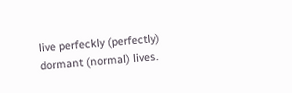live perfeckly (perfectly) dormant (normal) lives.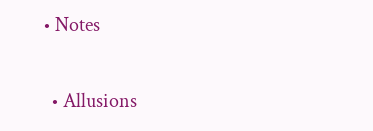• Notes

  • Allusions